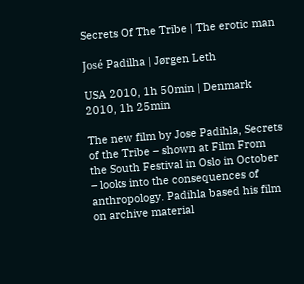Secrets Of The Tribe | The erotic man

José Padilha | Jørgen Leth

USA 2010, 1h 50min | Denmark 2010, 1h 25min

The new film by Jose Padihla, Secrets of the Tribe – shown at Film From the South Festival in Oslo in October – looks into the consequences of anthropology. Padihla based his film on archive material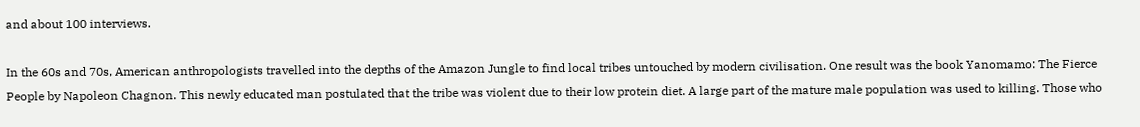and about 100 interviews.

In the 60s and 70s, American anthropologists travelled into the depths of the Amazon Jungle to find local tribes untouched by modern civilisation. One result was the book Yanomamo: The Fierce People by Napoleon Chagnon. This newly educated man postulated that the tribe was violent due to their low protein diet. A large part of the mature male population was used to killing. Those who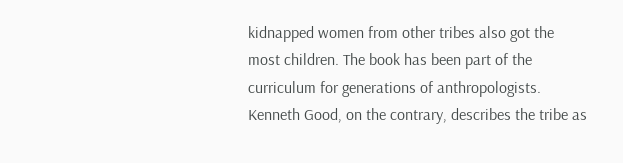kidnapped women from other tribes also got the most children. The book has been part of the curriculum for generations of anthropologists. Kenneth Good, on the contrary, describes the tribe as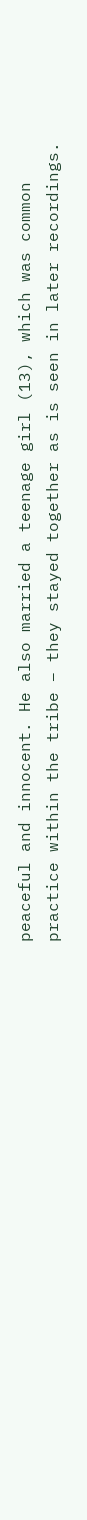peaceful and innocent. He also married a teenage girl (13), which was common practice within the tribe – they stayed together as is seen in later recordings.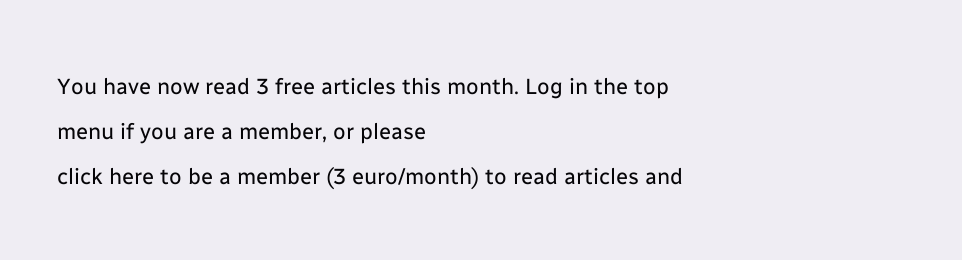You have now read 3 free articles this month. Log in the top menu if you are a member, or please
click here to be a member (3 euro/month) to read articles and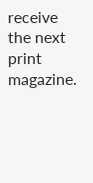receive the next print magazine.